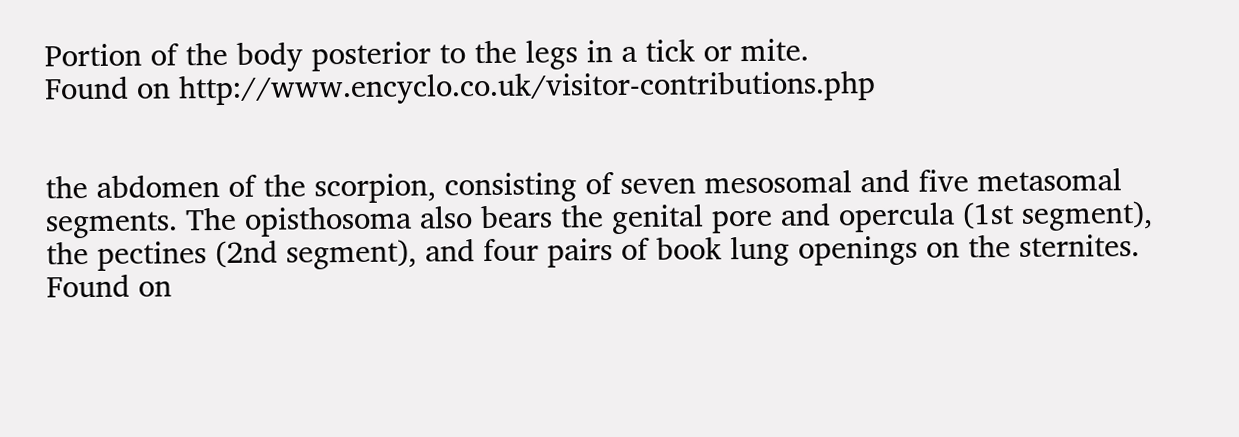Portion of the body posterior to the legs in a tick or mite.
Found on http://www.encyclo.co.uk/visitor-contributions.php


the abdomen of the scorpion, consisting of seven mesosomal and five metasomal segments. The opisthosoma also bears the genital pore and opercula (1st segment), the pectines (2nd segment), and four pairs of book lung openings on the sternites.
Found on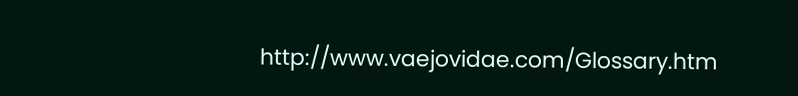http://www.vaejovidae.com/Glossary.htm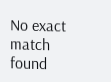No exact match found